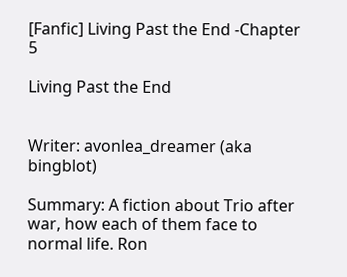[Fanfic] Living Past the End -Chapter 5

Living Past the End


Writer: avonlea_dreamer (aka bingblot)

Summary: A fiction about Trio after war, how each of them face to normal life. Ron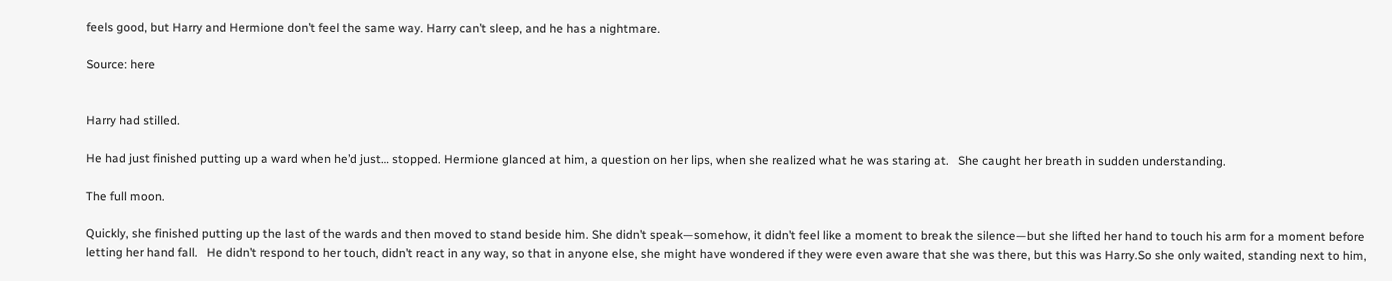feels good, but Harry and Hermione don’t feel the same way. Harry can’t sleep, and he has a nightmare.

Source: here


Harry had stilled.

He had just finished putting up a ward when he’d just… stopped. Hermione glanced at him, a question on her lips, when she realized what he was staring at.   She caught her breath in sudden understanding.

The full moon.

Quickly, she finished putting up the last of the wards and then moved to stand beside him. She didn’t speak—somehow, it didn’t feel like a moment to break the silence—but she lifted her hand to touch his arm for a moment before letting her hand fall.   He didn’t respond to her touch, didn’t react in any way, so that in anyone else, she might have wondered if they were even aware that she was there, but this was Harry.So she only waited, standing next to him,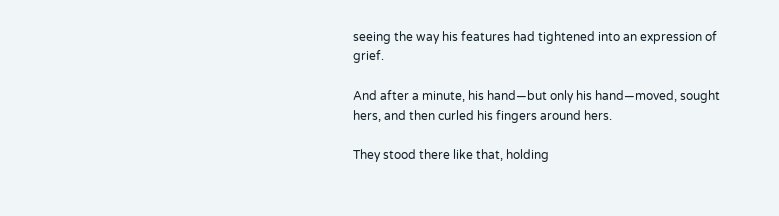seeing the way his features had tightened into an expression of grief.

And after a minute, his hand—but only his hand—moved, sought hers, and then curled his fingers around hers.

They stood there like that, holding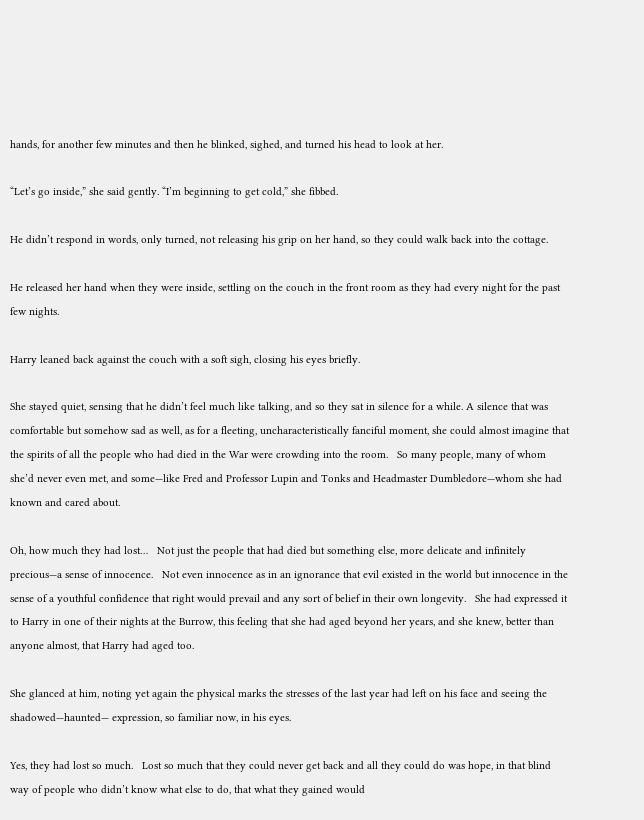hands, for another few minutes and then he blinked, sighed, and turned his head to look at her.

“Let’s go inside,” she said gently. “I’m beginning to get cold,” she fibbed.

He didn’t respond in words, only turned, not releasing his grip on her hand, so they could walk back into the cottage.

He released her hand when they were inside, settling on the couch in the front room as they had every night for the past few nights.

Harry leaned back against the couch with a soft sigh, closing his eyes briefly.

She stayed quiet, sensing that he didn’t feel much like talking, and so they sat in silence for a while. A silence that was comfortable but somehow sad as well, as for a fleeting, uncharacteristically fanciful moment, she could almost imagine that the spirits of all the people who had died in the War were crowding into the room.   So many people, many of whom she’d never even met, and some—like Fred and Professor Lupin and Tonks and Headmaster Dumbledore—whom she had known and cared about.

Oh, how much they had lost…   Not just the people that had died but something else, more delicate and infinitely precious—a sense of innocence.   Not even innocence as in an ignorance that evil existed in the world but innocence in the sense of a youthful confidence that right would prevail and any sort of belief in their own longevity.   She had expressed it to Harry in one of their nights at the Burrow, this feeling that she had aged beyond her years, and she knew, better than anyone almost, that Harry had aged too.

She glanced at him, noting yet again the physical marks the stresses of the last year had left on his face and seeing the shadowed—haunted— expression, so familiar now, in his eyes.

Yes, they had lost so much.   Lost so much that they could never get back and all they could do was hope, in that blind way of people who didn’t know what else to do, that what they gained would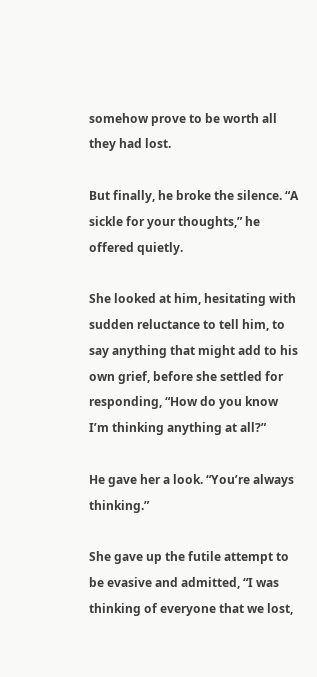somehow prove to be worth all they had lost.

But finally, he broke the silence. “A sickle for your thoughts,” he offered quietly.

She looked at him, hesitating with sudden reluctance to tell him, to say anything that might add to his own grief, before she settled for responding, “How do you know I’m thinking anything at all?”

He gave her a look. “You’re always thinking.”

She gave up the futile attempt to be evasive and admitted, “I was thinking of everyone that we lost,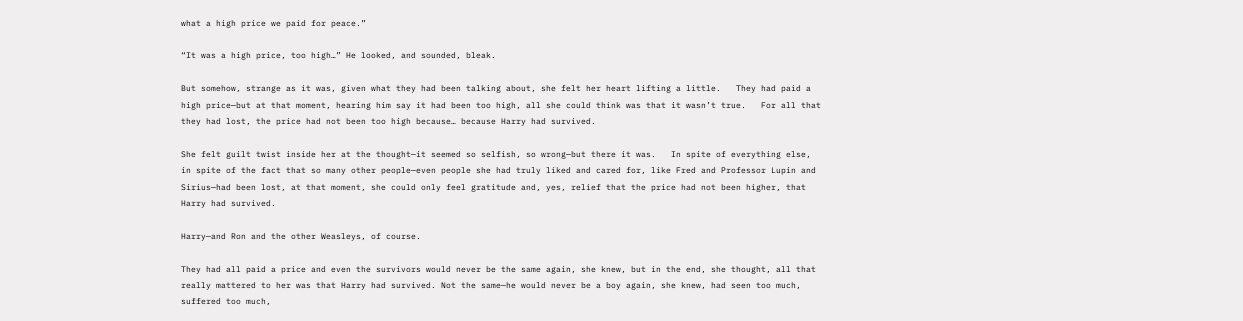what a high price we paid for peace.”

“It was a high price, too high…” He looked, and sounded, bleak.

But somehow, strange as it was, given what they had been talking about, she felt her heart lifting a little.   They had paid a high price—but at that moment, hearing him say it had been too high, all she could think was that it wasn’t true.   For all that they had lost, the price had not been too high because… because Harry had survived.

She felt guilt twist inside her at the thought—it seemed so selfish, so wrong—but there it was.   In spite of everything else, in spite of the fact that so many other people—even people she had truly liked and cared for, like Fred and Professor Lupin and Sirius—had been lost, at that moment, she could only feel gratitude and, yes, relief that the price had not been higher, that Harry had survived.

Harry—and Ron and the other Weasleys, of course.

They had all paid a price and even the survivors would never be the same again, she knew, but in the end, she thought, all that really mattered to her was that Harry had survived. Not the same—he would never be a boy again, she knew, had seen too much, suffered too much,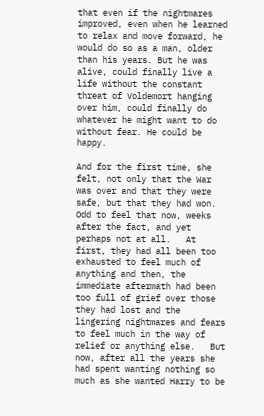that even if the nightmares improved, even when he learned to relax and move forward, he would do so as a man, older than his years. But he was alive, could finally live a life without the constant threat of Voldemort hanging over him, could finally do whatever he might want to do without fear. He could be happy.

And for the first time, she felt, not only that the War was over and that they were safe, but that they had won.   Odd to feel that now, weeks after the fact, and yet perhaps not at all.   At first, they had all been too exhausted to feel much of anything and then, the immediate aftermath had been too full of grief over those they had lost and the lingering nightmares and fears to feel much in the way of relief or anything else.   But now, after all the years she had spent wanting nothing so much as she wanted Harry to be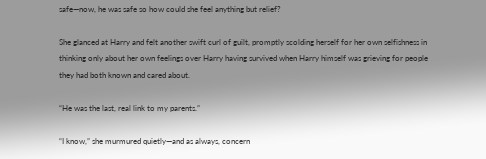safe—now, he was safe so how could she feel anything but relief?

She glanced at Harry and felt another swift curl of guilt, promptly scolding herself for her own selfishness in thinking only about her own feelings over Harry having survived when Harry himself was grieving for people they had both known and cared about.

“He was the last, real link to my parents.”

“I know,” she murmured quietly—and as always, concern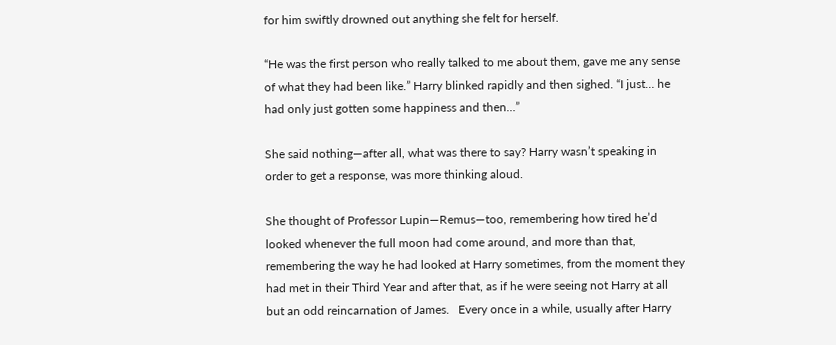for him swiftly drowned out anything she felt for herself.

“He was the first person who really talked to me about them, gave me any sense of what they had been like.” Harry blinked rapidly and then sighed. “I just… he had only just gotten some happiness and then…”

She said nothing—after all, what was there to say? Harry wasn’t speaking in order to get a response, was more thinking aloud.

She thought of Professor Lupin—Remus—too, remembering how tired he’d looked whenever the full moon had come around, and more than that, remembering the way he had looked at Harry sometimes, from the moment they had met in their Third Year and after that, as if he were seeing not Harry at all but an odd reincarnation of James.   Every once in a while, usually after Harry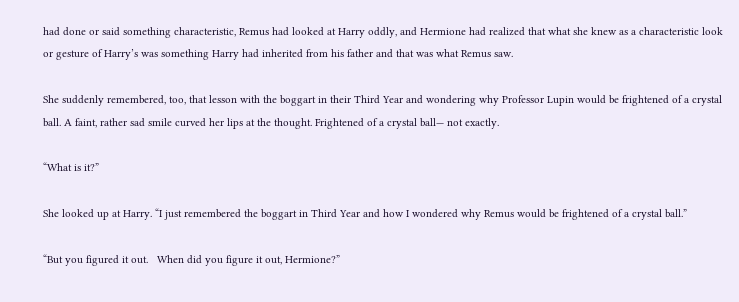had done or said something characteristic, Remus had looked at Harry oddly, and Hermione had realized that what she knew as a characteristic look or gesture of Harry’s was something Harry had inherited from his father and that was what Remus saw.

She suddenly remembered, too, that lesson with the boggart in their Third Year and wondering why Professor Lupin would be frightened of a crystal ball. A faint, rather sad smile curved her lips at the thought. Frightened of a crystal ball— not exactly.

“What is it?”

She looked up at Harry. “I just remembered the boggart in Third Year and how I wondered why Remus would be frightened of a crystal ball.”

“But you figured it out.   When did you figure it out, Hermione?”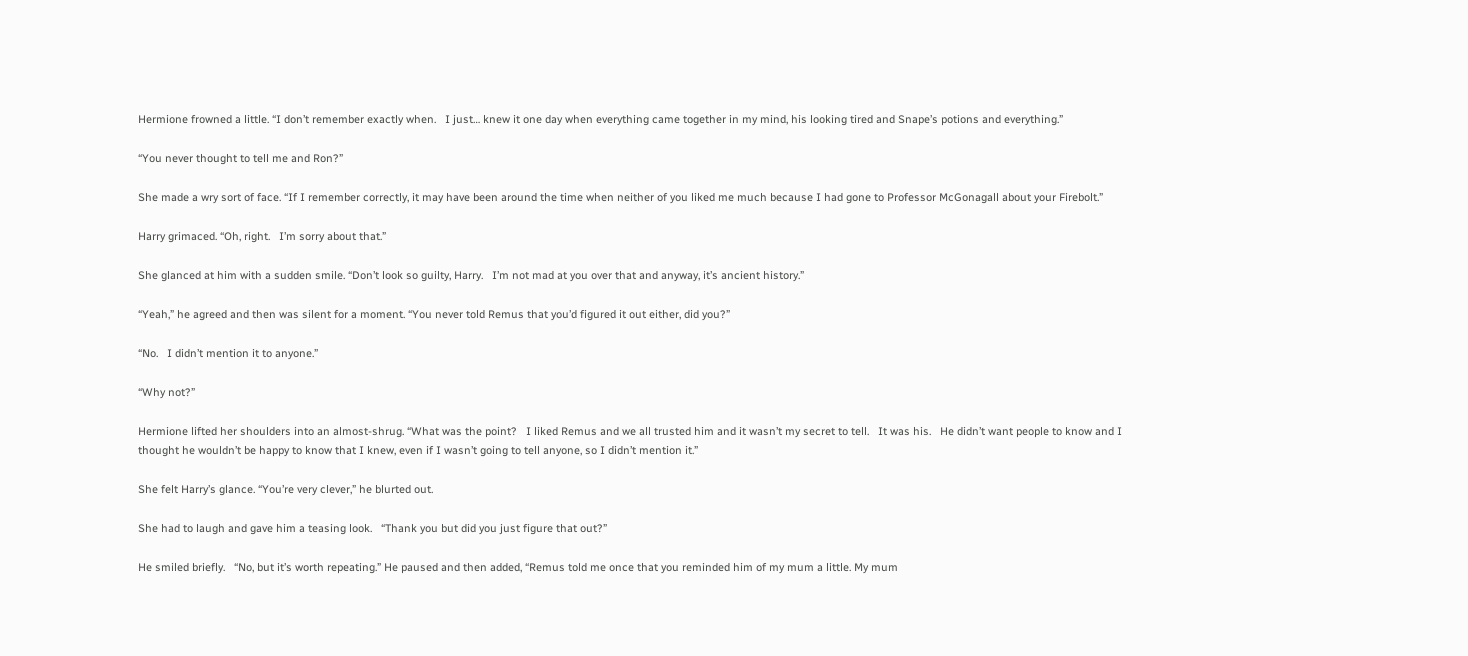Hermione frowned a little. “I don’t remember exactly when.   I just… knew it one day when everything came together in my mind, his looking tired and Snape’s potions and everything.”

“You never thought to tell me and Ron?”

She made a wry sort of face. “If I remember correctly, it may have been around the time when neither of you liked me much because I had gone to Professor McGonagall about your Firebolt.”

Harry grimaced. “Oh, right.   I’m sorry about that.”

She glanced at him with a sudden smile. “Don’t look so guilty, Harry.   I’m not mad at you over that and anyway, it’s ancient history.”

“Yeah,” he agreed and then was silent for a moment. “You never told Remus that you’d figured it out either, did you?”

“No.   I didn’t mention it to anyone.”

“Why not?”

Hermione lifted her shoulders into an almost-shrug. “What was the point?   I liked Remus and we all trusted him and it wasn’t my secret to tell.   It was his.   He didn’t want people to know and I thought he wouldn’t be happy to know that I knew, even if I wasn’t going to tell anyone, so I didn’t mention it.”

She felt Harry’s glance. “You’re very clever,” he blurted out.

She had to laugh and gave him a teasing look.   “Thank you but did you just figure that out?”

He smiled briefly.   “No, but it’s worth repeating.” He paused and then added, “Remus told me once that you reminded him of my mum a little. My mum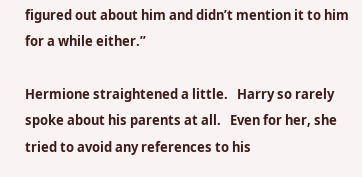figured out about him and didn’t mention it to him for a while either.”

Hermione straightened a little.   Harry so rarely spoke about his parents at all.   Even for her, she tried to avoid any references to his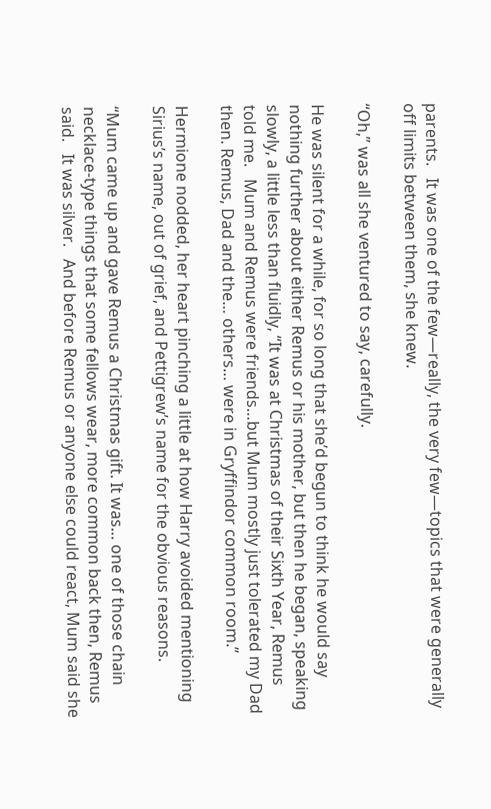parents.   It was one of the few—really, the very few—topics that were generally off limits between them, she knew.

“Oh,” was all she ventured to say, carefully.

He was silent for a while, for so long that she’d begun to think he would say nothing further about either Remus or his mother, but then he began, speaking slowly, a little less than fluidly, “It was at Christmas of their Sixth Year, Remus told me.   Mum and Remus were friends…but Mum mostly just tolerated my Dad then. Remus, Dad and the… others… were in Gryffindor common room.”

Hermione nodded, her heart pinching a little at how Harry avoided mentioning Sirius’s name, out of grief, and Pettigrew’s name for the obvious reasons.

“Mum came up and gave Remus a Christmas gift. It was… one of those chain necklace-type things that some fellows wear, more common back then, Remus said.   It was silver.   And before Remus or anyone else could react, Mum said she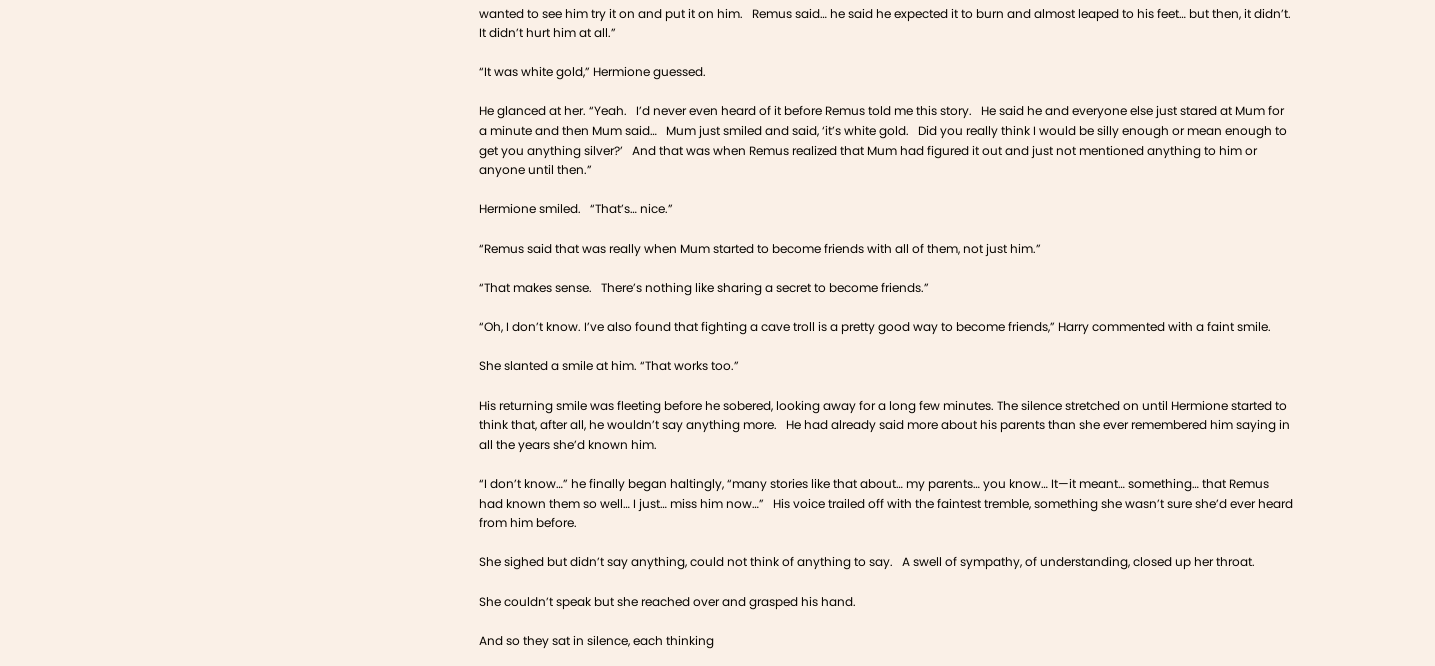wanted to see him try it on and put it on him.   Remus said… he said he expected it to burn and almost leaped to his feet… but then, it didn’t.   It didn’t hurt him at all.”

“It was white gold,” Hermione guessed.

He glanced at her. “Yeah.   I’d never even heard of it before Remus told me this story.   He said he and everyone else just stared at Mum for a minute and then Mum said…   Mum just smiled and said, ‘it’s white gold.   Did you really think I would be silly enough or mean enough to get you anything silver?’   And that was when Remus realized that Mum had figured it out and just not mentioned anything to him or anyone until then.”

Hermione smiled.   “That’s… nice.”

“Remus said that was really when Mum started to become friends with all of them, not just him.”

“That makes sense.   There’s nothing like sharing a secret to become friends.”

“Oh, I don’t know. I’ve also found that fighting a cave troll is a pretty good way to become friends,” Harry commented with a faint smile.

She slanted a smile at him. “That works too.”

His returning smile was fleeting before he sobered, looking away for a long few minutes. The silence stretched on until Hermione started to think that, after all, he wouldn’t say anything more.   He had already said more about his parents than she ever remembered him saying in all the years she’d known him.

“I don’t know…” he finally began haltingly, “many stories like that about… my parents… you know… It—it meant… something… that Remus had known them so well… I just… miss him now…”   His voice trailed off with the faintest tremble, something she wasn’t sure she’d ever heard from him before.

She sighed but didn’t say anything, could not think of anything to say.   A swell of sympathy, of understanding, closed up her throat.

She couldn’t speak but she reached over and grasped his hand.

And so they sat in silence, each thinking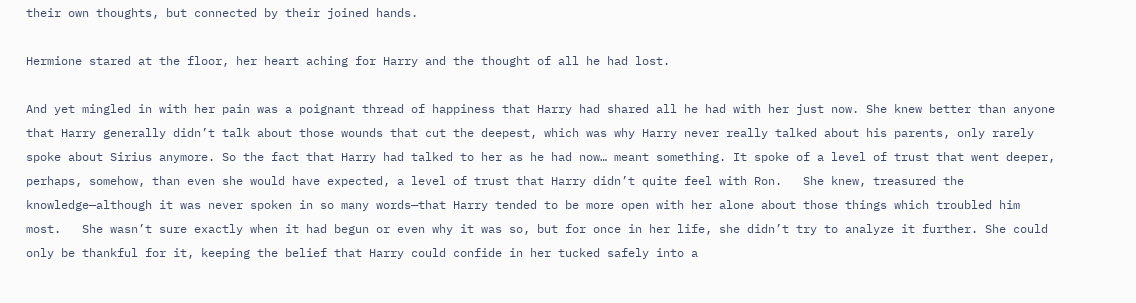their own thoughts, but connected by their joined hands.

Hermione stared at the floor, her heart aching for Harry and the thought of all he had lost.

And yet mingled in with her pain was a poignant thread of happiness that Harry had shared all he had with her just now. She knew better than anyone that Harry generally didn’t talk about those wounds that cut the deepest, which was why Harry never really talked about his parents, only rarely spoke about Sirius anymore. So the fact that Harry had talked to her as he had now… meant something. It spoke of a level of trust that went deeper, perhaps, somehow, than even she would have expected, a level of trust that Harry didn’t quite feel with Ron.   She knew, treasured the knowledge—although it was never spoken in so many words—that Harry tended to be more open with her alone about those things which troubled him most.   She wasn’t sure exactly when it had begun or even why it was so, but for once in her life, she didn’t try to analyze it further. She could only be thankful for it, keeping the belief that Harry could confide in her tucked safely into a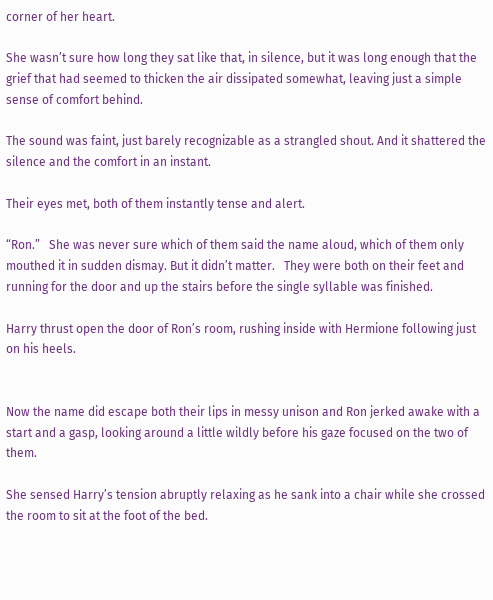corner of her heart.

She wasn’t sure how long they sat like that, in silence, but it was long enough that the grief that had seemed to thicken the air dissipated somewhat, leaving just a simple sense of comfort behind.

The sound was faint, just barely recognizable as a strangled shout. And it shattered the silence and the comfort in an instant.

Their eyes met, both of them instantly tense and alert.

“Ron.”   She was never sure which of them said the name aloud, which of them only mouthed it in sudden dismay. But it didn’t matter.   They were both on their feet and running for the door and up the stairs before the single syllable was finished.

Harry thrust open the door of Ron’s room, rushing inside with Hermione following just on his heels.


Now the name did escape both their lips in messy unison and Ron jerked awake with a start and a gasp, looking around a little wildly before his gaze focused on the two of them.

She sensed Harry’s tension abruptly relaxing as he sank into a chair while she crossed the room to sit at the foot of the bed.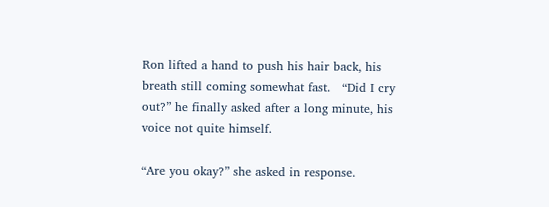Ron lifted a hand to push his hair back, his breath still coming somewhat fast.   “Did I cry out?” he finally asked after a long minute, his voice not quite himself.

“Are you okay?” she asked in response.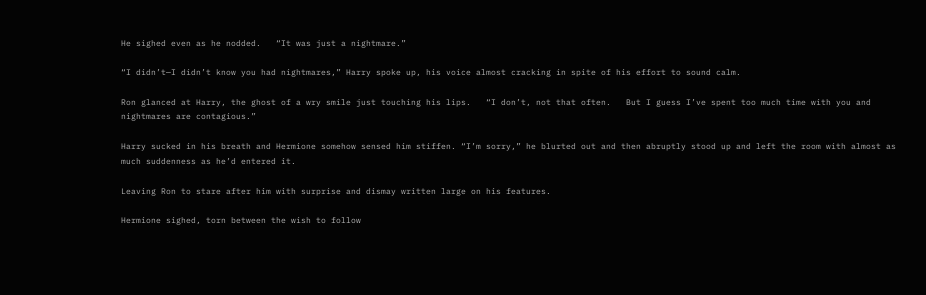He sighed even as he nodded.   “It was just a nightmare.”

“I didn’t—I didn’t know you had nightmares,” Harry spoke up, his voice almost cracking in spite of his effort to sound calm.

Ron glanced at Harry, the ghost of a wry smile just touching his lips.   “I don’t, not that often.   But I guess I’ve spent too much time with you and nightmares are contagious.”

Harry sucked in his breath and Hermione somehow sensed him stiffen. “I’m sorry,” he blurted out and then abruptly stood up and left the room with almost as much suddenness as he’d entered it.

Leaving Ron to stare after him with surprise and dismay written large on his features.

Hermione sighed, torn between the wish to follow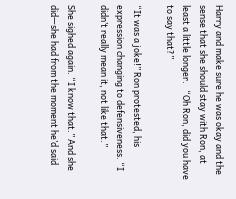Harry and make sure he was okay and the sense that she should stay with Ron, at least a little longer.   “Oh Ron, did you have to say that?”

“It was a joke!” Ron protested, his expression changing to defensiveness. “I didn’t really mean it, not like that.”

She sighed again. “I know that.” And she did—she had from the moment he’d said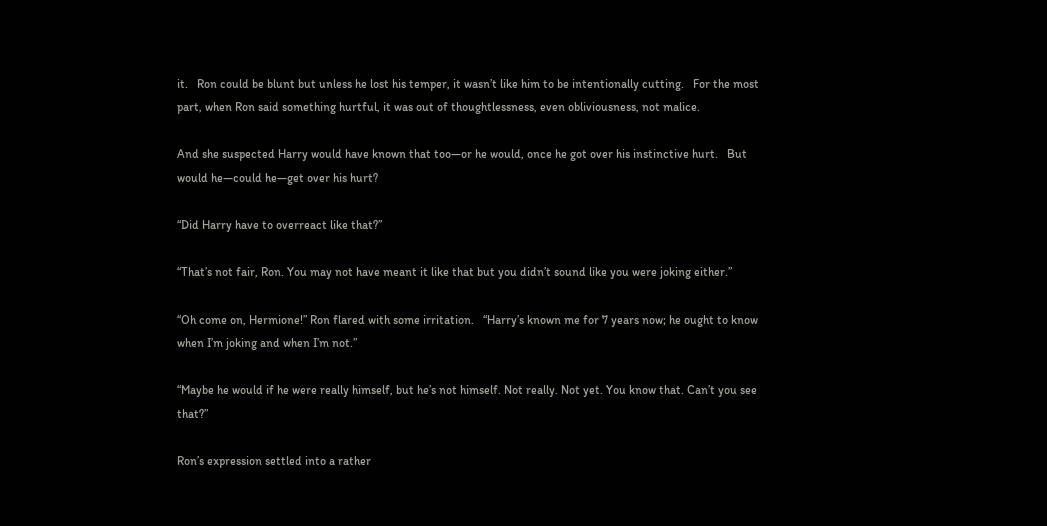it.   Ron could be blunt but unless he lost his temper, it wasn’t like him to be intentionally cutting.   For the most part, when Ron said something hurtful, it was out of thoughtlessness, even obliviousness, not malice.

And she suspected Harry would have known that too—or he would, once he got over his instinctive hurt.   But would he—could he—get over his hurt?

“Did Harry have to overreact like that?”

“That’s not fair, Ron. You may not have meant it like that but you didn’t sound like you were joking either.”

“Oh come on, Hermione!” Ron flared with some irritation.   “Harry’s known me for 7 years now; he ought to know when I’m joking and when I’m not.”

“Maybe he would if he were really himself, but he’s not himself. Not really. Not yet. You know that. Can’t you see that?”

Ron’s expression settled into a rather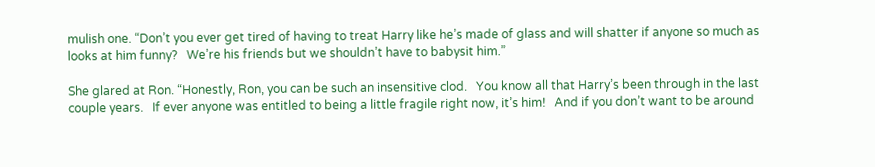mulish one. “Don’t you ever get tired of having to treat Harry like he’s made of glass and will shatter if anyone so much as looks at him funny?   We’re his friends but we shouldn’t have to babysit him.”

She glared at Ron. “Honestly, Ron, you can be such an insensitive clod.   You know all that Harry’s been through in the last couple years.   If ever anyone was entitled to being a little fragile right now, it’s him!   And if you don’t want to be around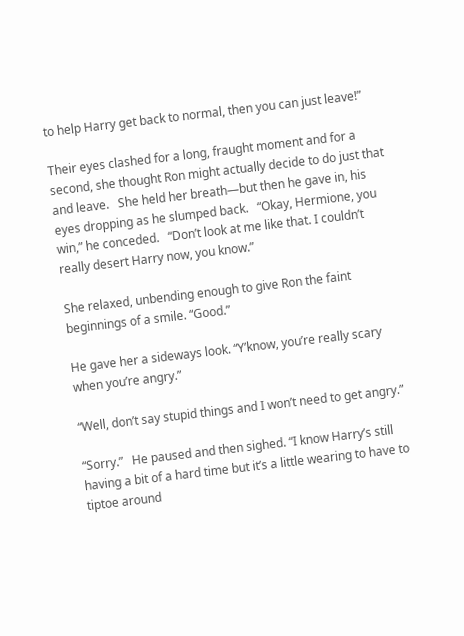to help Harry get back to normal, then you can just leave!”

Their eyes clashed for a long, fraught moment and for a second, she thought Ron might actually decide to do just that and leave.   She held her breath—but then he gave in, his eyes dropping as he slumped back.   “Okay, Hermione, you win,” he conceded.   “Don’t look at me like that. I couldn’t really desert Harry now, you know.”

She relaxed, unbending enough to give Ron the faint beginnings of a smile. “Good.”

He gave her a sideways look. “Y’know, you’re really scary when you’re angry.”

“Well, don’t say stupid things and I won’t need to get angry.”

“Sorry.”   He paused and then sighed. “I know Harry’s still having a bit of a hard time but it’s a little wearing to have to tiptoe around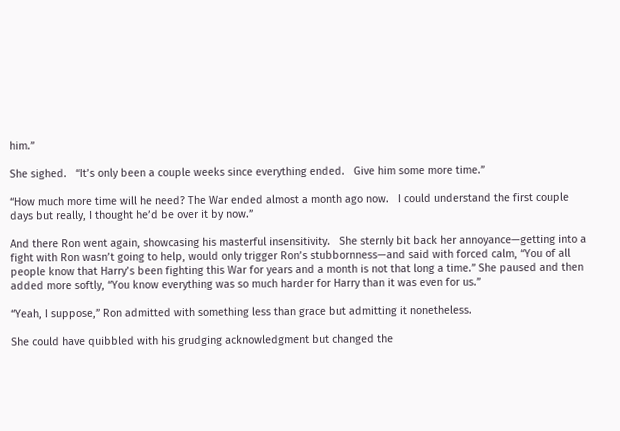him.”

She sighed.   “It’s only been a couple weeks since everything ended.   Give him some more time.”

“How much more time will he need? The War ended almost a month ago now.   I could understand the first couple days but really, I thought he’d be over it by now.”

And there Ron went again, showcasing his masterful insensitivity.   She sternly bit back her annoyance—getting into a fight with Ron wasn’t going to help, would only trigger Ron’s stubbornness—and said with forced calm, “You of all people know that Harry’s been fighting this War for years and a month is not that long a time.” She paused and then added more softly, “You know everything was so much harder for Harry than it was even for us.”

“Yeah, I suppose,” Ron admitted with something less than grace but admitting it nonetheless.

She could have quibbled with his grudging acknowledgment but changed the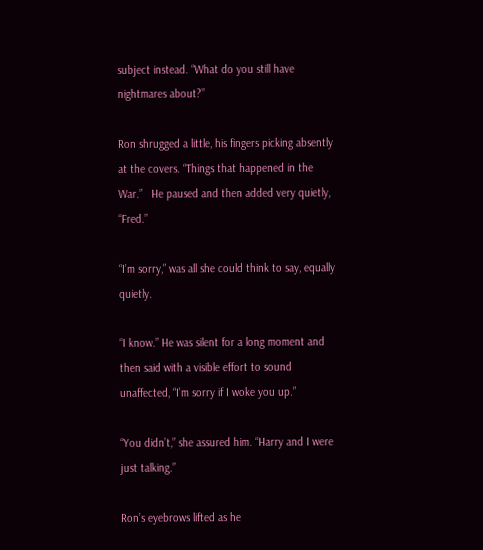subject instead. “What do you still have nightmares about?”

Ron shrugged a little, his fingers picking absently at the covers. “Things that happened in the War.”   He paused and then added very quietly, “Fred.”

“I’m sorry,” was all she could think to say, equally quietly.

“I know.” He was silent for a long moment and then said with a visible effort to sound unaffected, “I’m sorry if I woke you up.”

“You didn’t,” she assured him. “Harry and I were just talking.”

Ron’s eyebrows lifted as he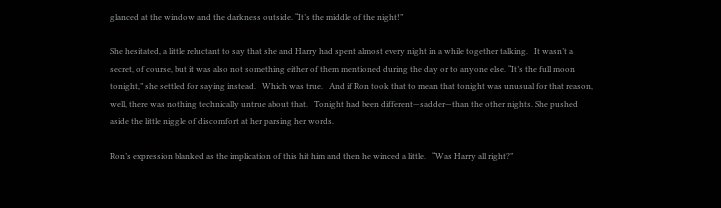glanced at the window and the darkness outside. “It’s the middle of the night!”

She hesitated, a little reluctant to say that she and Harry had spent almost every night in a while together talking.   It wasn’t a secret, of course, but it was also not something either of them mentioned during the day or to anyone else. “It’s the full moon tonight,” she settled for saying instead.   Which was true.   And if Ron took that to mean that tonight was unusual for that reason, well, there was nothing technically untrue about that.   Tonight had been different—sadder—than the other nights. She pushed aside the little niggle of discomfort at her parsing her words.

Ron’s expression blanked as the implication of this hit him and then he winced a little.   “Was Harry all right?”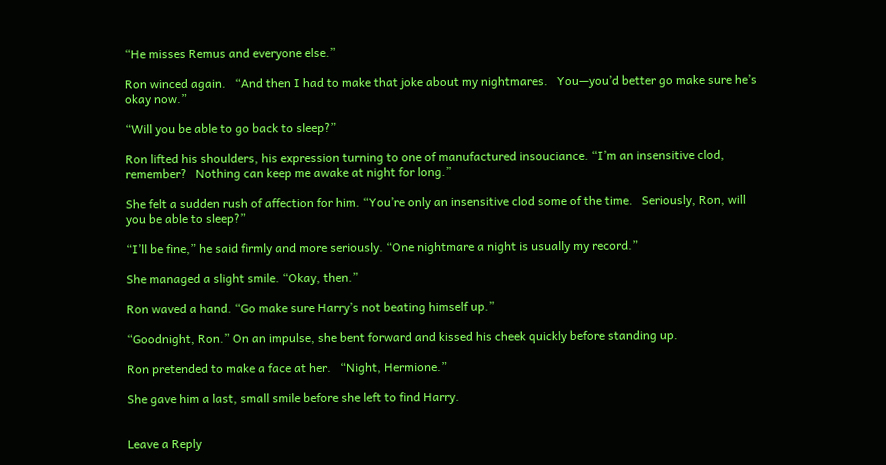“He misses Remus and everyone else.”

Ron winced again.   “And then I had to make that joke about my nightmares.   You—you’d better go make sure he’s okay now.”

“Will you be able to go back to sleep?”

Ron lifted his shoulders, his expression turning to one of manufactured insouciance. “I’m an insensitive clod, remember?   Nothing can keep me awake at night for long.”

She felt a sudden rush of affection for him. “You’re only an insensitive clod some of the time.   Seriously, Ron, will you be able to sleep?”

“I’ll be fine,” he said firmly and more seriously. “One nightmare a night is usually my record.”

She managed a slight smile. “Okay, then.”

Ron waved a hand. “Go make sure Harry’s not beating himself up.”

“Goodnight, Ron.” On an impulse, she bent forward and kissed his cheek quickly before standing up.

Ron pretended to make a face at her.   “Night, Hermione.”

She gave him a last, small smile before she left to find Harry.


Leave a Reply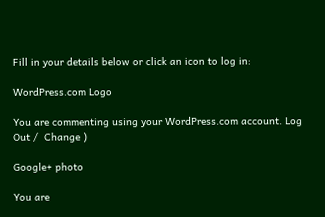Fill in your details below or click an icon to log in:

WordPress.com Logo

You are commenting using your WordPress.com account. Log Out /  Change )

Google+ photo

You are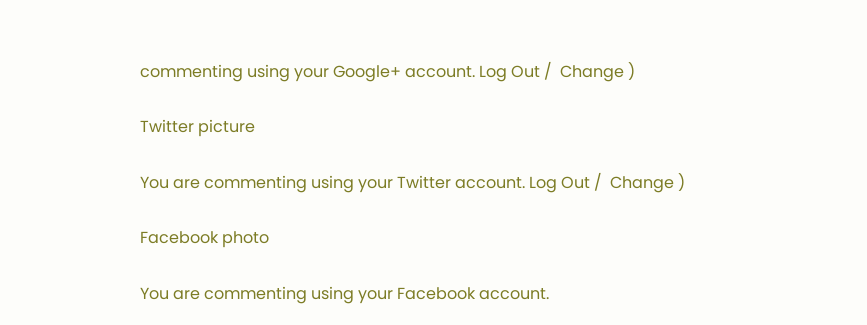commenting using your Google+ account. Log Out /  Change )

Twitter picture

You are commenting using your Twitter account. Log Out /  Change )

Facebook photo

You are commenting using your Facebook account.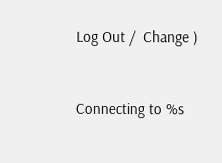Log Out /  Change )


Connecting to %s